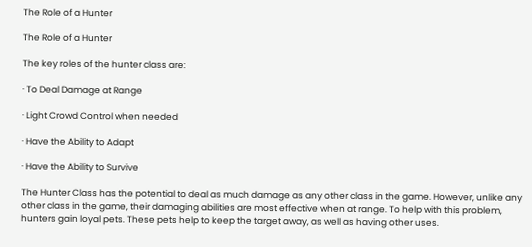The Role of a Hunter

The Role of a Hunter

The key roles of the hunter class are:

· To Deal Damage at Range

· Light Crowd Control when needed

· Have the Ability to Adapt

· Have the Ability to Survive

The Hunter Class has the potential to deal as much damage as any other class in the game. However, unlike any other class in the game, their damaging abilities are most effective when at range. To help with this problem, hunters gain loyal pets. These pets help to keep the target away, as well as having other uses.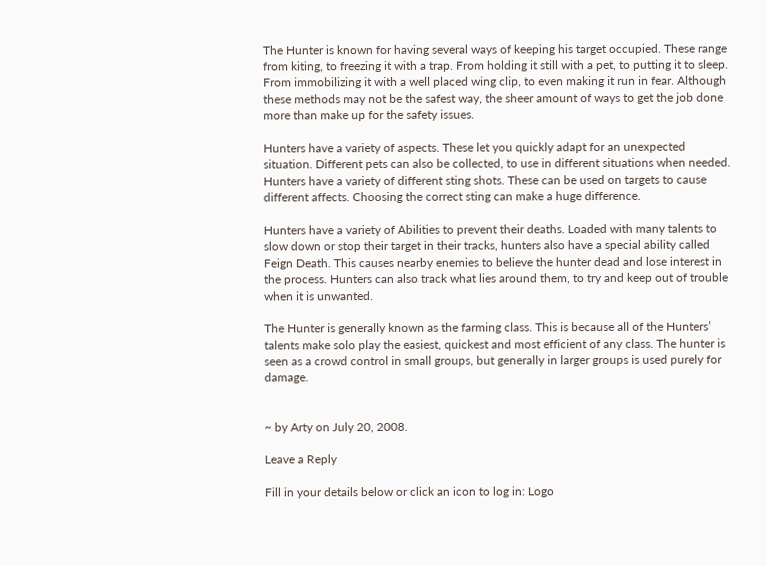The Hunter is known for having several ways of keeping his target occupied. These range from kiting, to freezing it with a trap. From holding it still with a pet, to putting it to sleep. From immobilizing it with a well placed wing clip, to even making it run in fear. Although these methods may not be the safest way, the sheer amount of ways to get the job done more than make up for the safety issues.

Hunters have a variety of aspects. These let you quickly adapt for an unexpected situation. Different pets can also be collected, to use in different situations when needed. Hunters have a variety of different sting shots. These can be used on targets to cause different affects. Choosing the correct sting can make a huge difference.

Hunters have a variety of Abilities to prevent their deaths. Loaded with many talents to slow down or stop their target in their tracks, hunters also have a special ability called Feign Death. This causes nearby enemies to believe the hunter dead and lose interest in the process. Hunters can also track what lies around them, to try and keep out of trouble when it is unwanted.

The Hunter is generally known as the farming class. This is because all of the Hunters’ talents make solo play the easiest, quickest and most efficient of any class. The hunter is seen as a crowd control in small groups, but generally in larger groups is used purely for damage.


~ by Arty on July 20, 2008.

Leave a Reply

Fill in your details below or click an icon to log in: Logo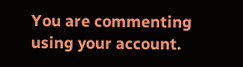You are commenting using your account.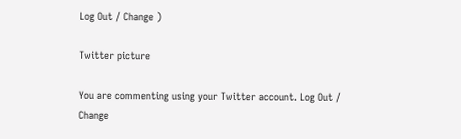Log Out / Change )

Twitter picture

You are commenting using your Twitter account. Log Out / Change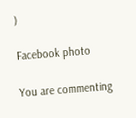)

Facebook photo

You are commenting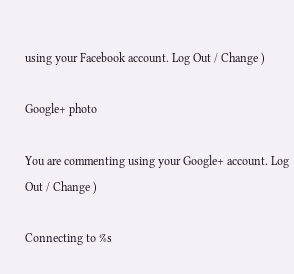using your Facebook account. Log Out / Change )

Google+ photo

You are commenting using your Google+ account. Log Out / Change )

Connecting to %s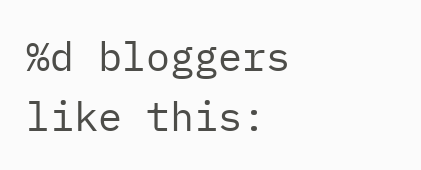%d bloggers like this: